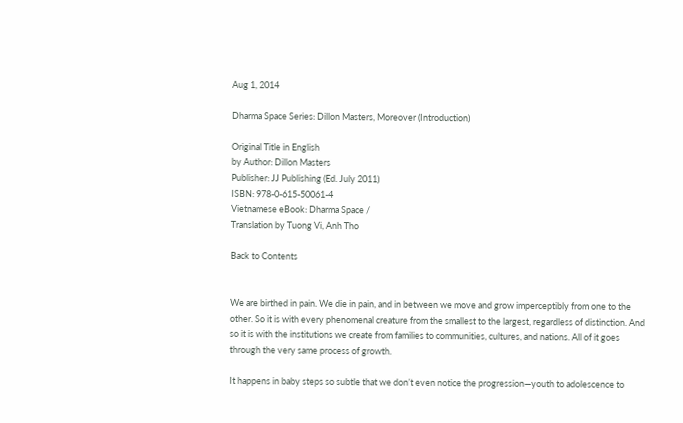Aug 1, 2014

Dharma Space Series: Dillon Masters, Moreover (Introduction)

Original Title in English
by Author: Dillon Masters
Publisher: JJ Publishing (Ed. July 2011)
ISBN: 978-0-615-50061-4
Vietnamese eBook: Dharma Space /
Translation by Tuong Vi, Anh Tho

Back to Contents


We are birthed in pain. We die in pain, and in between we move and grow imperceptibly from one to the other. So it is with every phenomenal creature from the smallest to the largest, regardless of distinction. And so it is with the institutions we create from families to communities, cultures, and nations. All of it goes through the very same process of growth.

It happens in baby steps so subtle that we don’t even notice the progression—youth to adolescence to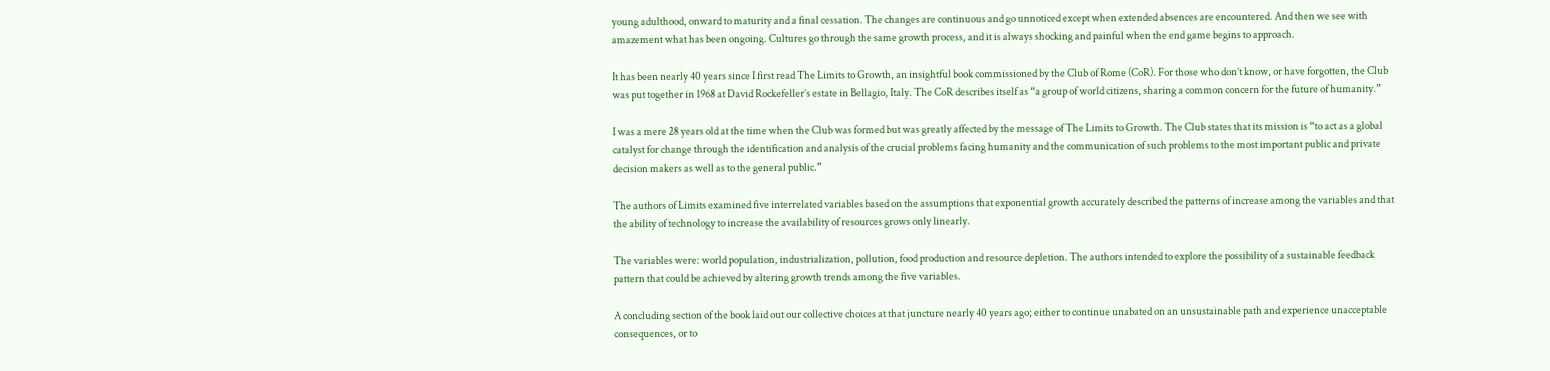young adulthood, onward to maturity and a final cessation. The changes are continuous and go unnoticed except when extended absences are encountered. And then we see with amazement what has been ongoing. Cultures go through the same growth process, and it is always shocking and painful when the end game begins to approach.

It has been nearly 40 years since I first read The Limits to Growth, an insightful book commissioned by the Club of Rome (CoR). For those who don’t know, or have forgotten, the Club was put together in 1968 at David Rockefeller’s estate in Bellagio, Italy. The CoR describes itself as “a group of world citizens, sharing a common concern for the future of humanity.”

I was a mere 28 years old at the time when the Club was formed but was greatly affected by the message of The Limits to Growth. The Club states that its mission is “to act as a global catalyst for change through the identification and analysis of the crucial problems facing humanity and the communication of such problems to the most important public and private decision makers as well as to the general public.”

The authors of Limits examined five interrelated variables based on the assumptions that exponential growth accurately described the patterns of increase among the variables and that the ability of technology to increase the availability of resources grows only linearly.

The variables were: world population, industrialization, pollution, food production and resource depletion. The authors intended to explore the possibility of a sustainable feedback pattern that could be achieved by altering growth trends among the five variables.

A concluding section of the book laid out our collective choices at that juncture nearly 40 years ago; either to continue unabated on an unsustainable path and experience unacceptable consequences, or to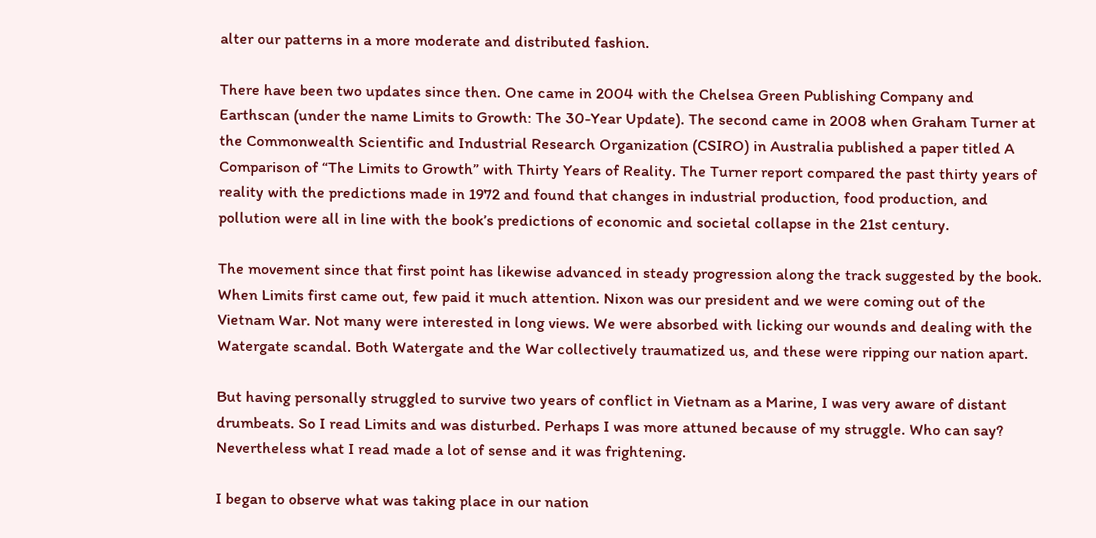alter our patterns in a more moderate and distributed fashion.

There have been two updates since then. One came in 2004 with the Chelsea Green Publishing Company and Earthscan (under the name Limits to Growth: The 30-Year Update). The second came in 2008 when Graham Turner at the Commonwealth Scientific and Industrial Research Organization (CSIRO) in Australia published a paper titled A Comparison of “The Limits to Growth” with Thirty Years of Reality. The Turner report compared the past thirty years of reality with the predictions made in 1972 and found that changes in industrial production, food production, and pollution were all in line with the book’s predictions of economic and societal collapse in the 21st century.

The movement since that first point has likewise advanced in steady progression along the track suggested by the book. When Limits first came out, few paid it much attention. Nixon was our president and we were coming out of the Vietnam War. Not many were interested in long views. We were absorbed with licking our wounds and dealing with the Watergate scandal. Both Watergate and the War collectively traumatized us, and these were ripping our nation apart.

But having personally struggled to survive two years of conflict in Vietnam as a Marine, I was very aware of distant drumbeats. So I read Limits and was disturbed. Perhaps I was more attuned because of my struggle. Who can say? Nevertheless what I read made a lot of sense and it was frightening.

I began to observe what was taking place in our nation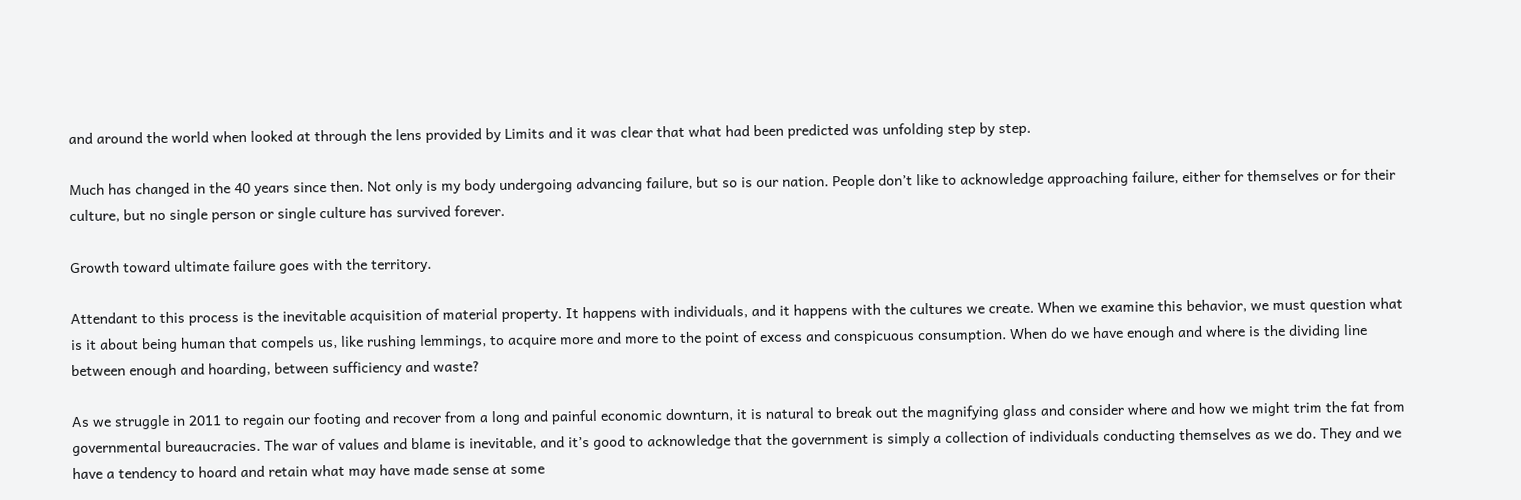and around the world when looked at through the lens provided by Limits and it was clear that what had been predicted was unfolding step by step.

Much has changed in the 40 years since then. Not only is my body undergoing advancing failure, but so is our nation. People don’t like to acknowledge approaching failure, either for themselves or for their culture, but no single person or single culture has survived forever.

Growth toward ultimate failure goes with the territory.

Attendant to this process is the inevitable acquisition of material property. It happens with individuals, and it happens with the cultures we create. When we examine this behavior, we must question what is it about being human that compels us, like rushing lemmings, to acquire more and more to the point of excess and conspicuous consumption. When do we have enough and where is the dividing line between enough and hoarding, between sufficiency and waste?

As we struggle in 2011 to regain our footing and recover from a long and painful economic downturn, it is natural to break out the magnifying glass and consider where and how we might trim the fat from governmental bureaucracies. The war of values and blame is inevitable, and it’s good to acknowledge that the government is simply a collection of individuals conducting themselves as we do. They and we have a tendency to hoard and retain what may have made sense at some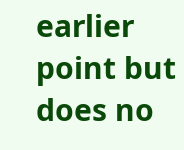earlier point but does no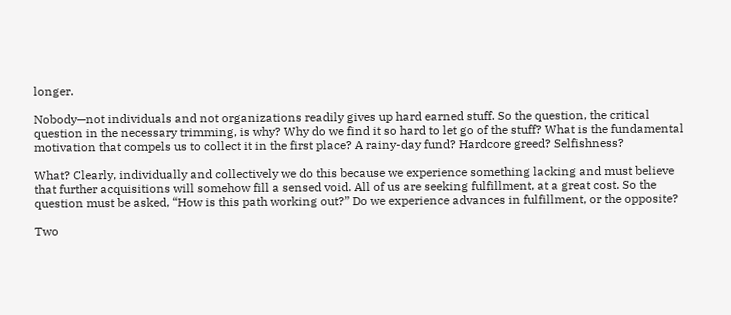longer.

Nobody—not individuals and not organizations readily gives up hard earned stuff. So the question, the critical question in the necessary trimming, is why? Why do we find it so hard to let go of the stuff? What is the fundamental motivation that compels us to collect it in the first place? A rainy-day fund? Hardcore greed? Selfishness?

What? Clearly, individually and collectively we do this because we experience something lacking and must believe that further acquisitions will somehow fill a sensed void. All of us are seeking fulfillment, at a great cost. So the question must be asked, “How is this path working out?” Do we experience advances in fulfillment, or the opposite?

Two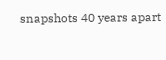snapshots 40 years apart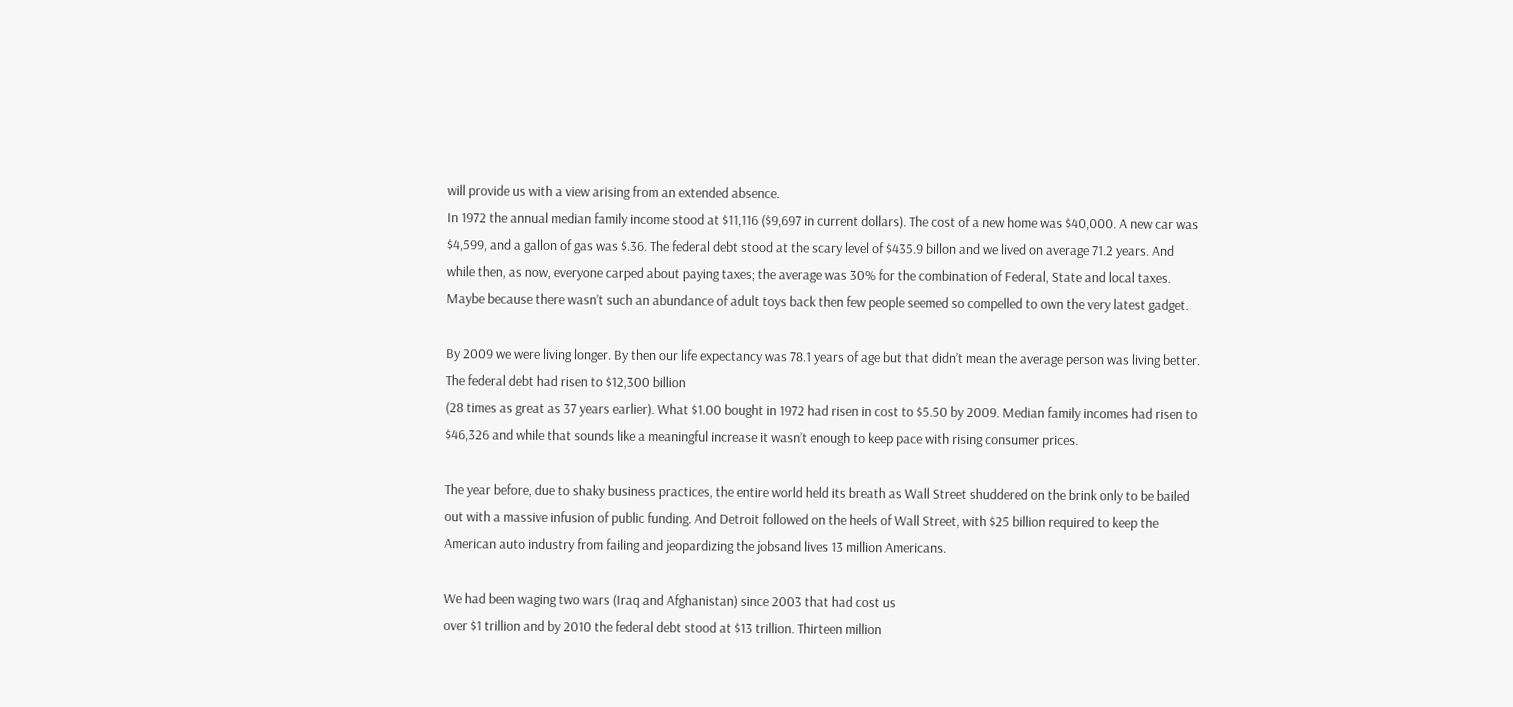will provide us with a view arising from an extended absence.
In 1972 the annual median family income stood at $11,116 ($9,697 in current dollars). The cost of a new home was $40,000. A new car was $4,599, and a gallon of gas was $.36. The federal debt stood at the scary level of $435.9 billon and we lived on average 71.2 years. And while then, as now, everyone carped about paying taxes; the average was 30% for the combination of Federal, State and local taxes. Maybe because there wasn’t such an abundance of adult toys back then few people seemed so compelled to own the very latest gadget.

By 2009 we were living longer. By then our life expectancy was 78.1 years of age but that didn’t mean the average person was living better. The federal debt had risen to $12,300 billion
(28 times as great as 37 years earlier). What $1.00 bought in 1972 had risen in cost to $5.50 by 2009. Median family incomes had risen to $46,326 and while that sounds like a meaningful increase it wasn’t enough to keep pace with rising consumer prices.

The year before, due to shaky business practices, the entire world held its breath as Wall Street shuddered on the brink only to be bailed out with a massive infusion of public funding. And Detroit followed on the heels of Wall Street, with $25 billion required to keep the American auto industry from failing and jeopardizing the jobsand lives 13 million Americans.

We had been waging two wars (Iraq and Afghanistan) since 2003 that had cost us
over $1 trillion and by 2010 the federal debt stood at $13 trillion. Thirteen million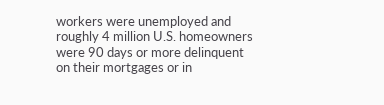workers were unemployed and roughly 4 million U.S. homeowners were 90 days or more delinquent on their mortgages or in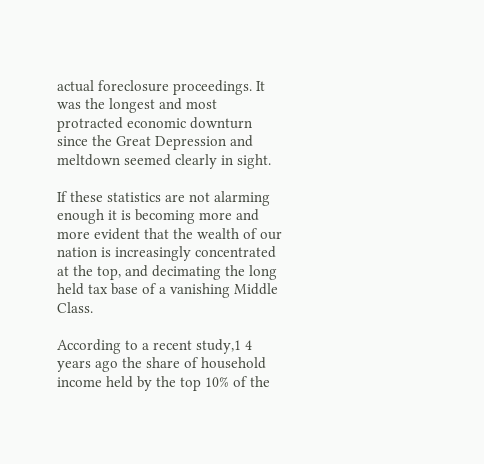actual foreclosure proceedings. It was the longest and most protracted economic downturn since the Great Depression and meltdown seemed clearly in sight.

If these statistics are not alarming enough it is becoming more and more evident that the wealth of our nation is increasingly concentrated at the top, and decimating the long held tax base of a vanishing Middle Class.

According to a recent study,1 4 years ago the share of household income held by the top 10% of the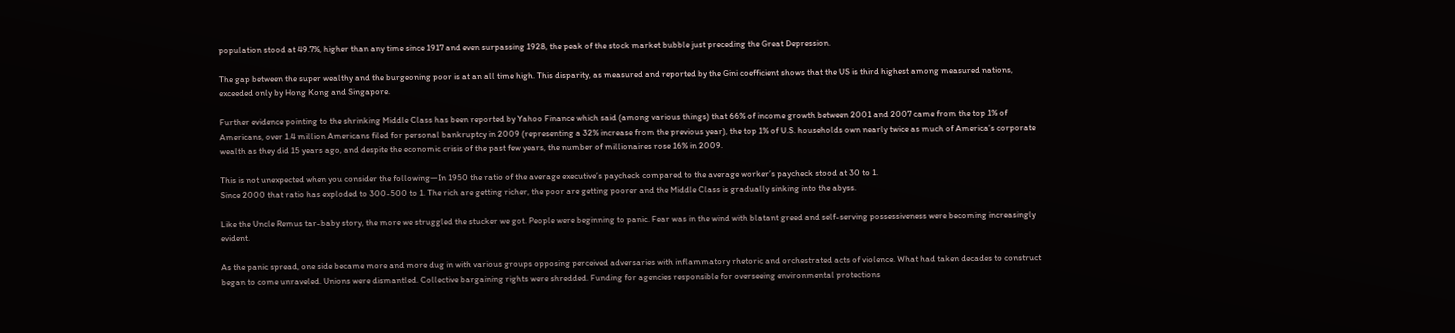population stood at 49.7%, higher than any time since 1917 and even surpassing 1928, the peak of the stock market bubble just preceding the Great Depression.

The gap between the super wealthy and the burgeoning poor is at an all time high. This disparity, as measured and reported by the Gini coefficient shows that the US is third highest among measured nations, exceeded only by Hong Kong and Singapore.

Further evidence pointing to the shrinking Middle Class has been reported by Yahoo Finance which said (among various things) that 66% of income growth between 2001 and 2007 came from the top 1% of Americans, over 1.4 million Americans filed for personal bankruptcy in 2009 (representing a 32% increase from the previous year), the top 1% of U.S. households own nearly twice as much of America’s corporate wealth as they did 15 years ago, and despite the economic crisis of the past few years, the number of millionaires rose 16% in 2009.

This is not unexpected when you consider the following—In 1950 the ratio of the average executive’s paycheck compared to the average worker’s paycheck stood at 30 to 1.
Since 2000 that ratio has exploded to 300-500 to 1. The rich are getting richer, the poor are getting poorer and the Middle Class is gradually sinking into the abyss.

Like the Uncle Remus tar-baby story, the more we struggled the stucker we got. People were beginning to panic. Fear was in the wind with blatant greed and self-serving possessiveness were becoming increasingly evident.

As the panic spread, one side became more and more dug in with various groups opposing perceived adversaries with inflammatory rhetoric and orchestrated acts of violence. What had taken decades to construct began to come unraveled. Unions were dismantled. Collective bargaining rights were shredded. Funding for agencies responsible for overseeing environmental protections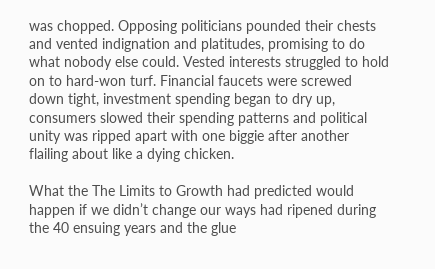was chopped. Opposing politicians pounded their chests and vented indignation and platitudes, promising to do what nobody else could. Vested interests struggled to hold on to hard-won turf. Financial faucets were screwed down tight, investment spending began to dry up, consumers slowed their spending patterns and political unity was ripped apart with one biggie after another flailing about like a dying chicken.

What the The Limits to Growth had predicted would happen if we didn’t change our ways had ripened during the 40 ensuing years and the glue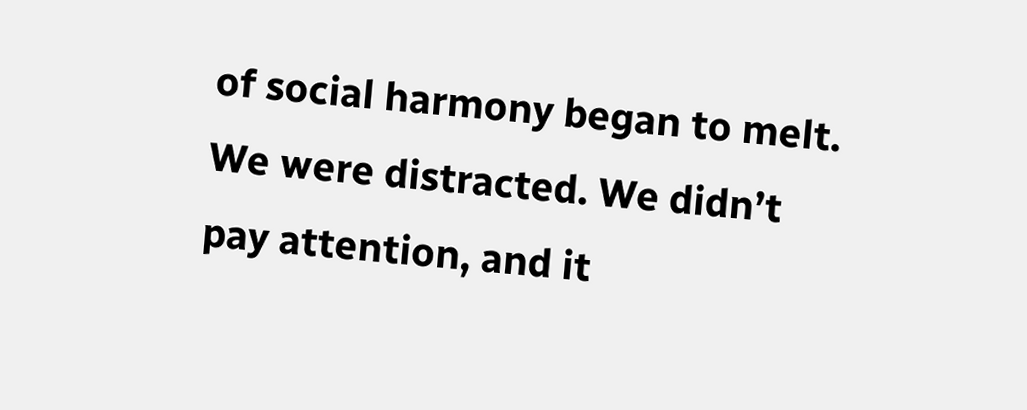of social harmony began to melt. We were distracted. We didn’t pay attention, and it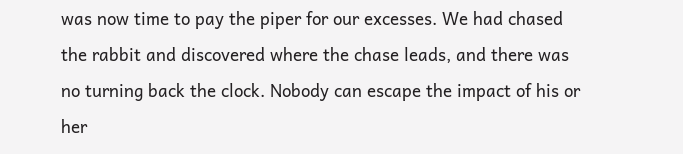was now time to pay the piper for our excesses. We had chased the rabbit and discovered where the chase leads, and there was no turning back the clock. Nobody can escape the impact of his or her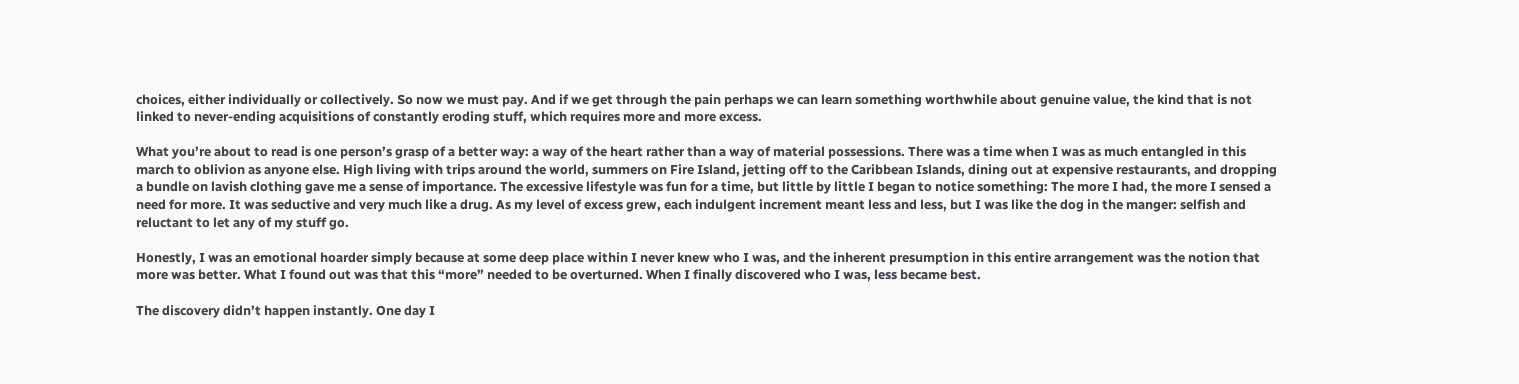choices, either individually or collectively. So now we must pay. And if we get through the pain perhaps we can learn something worthwhile about genuine value, the kind that is not linked to never-ending acquisitions of constantly eroding stuff, which requires more and more excess.

What you’re about to read is one person’s grasp of a better way: a way of the heart rather than a way of material possessions. There was a time when I was as much entangled in this march to oblivion as anyone else. High living with trips around the world, summers on Fire Island, jetting off to the Caribbean Islands, dining out at expensive restaurants, and dropping a bundle on lavish clothing gave me a sense of importance. The excessive lifestyle was fun for a time, but little by little I began to notice something: The more I had, the more I sensed a need for more. It was seductive and very much like a drug. As my level of excess grew, each indulgent increment meant less and less, but I was like the dog in the manger: selfish and reluctant to let any of my stuff go.

Honestly, I was an emotional hoarder simply because at some deep place within I never knew who I was, and the inherent presumption in this entire arrangement was the notion that more was better. What I found out was that this “more” needed to be overturned. When I finally discovered who I was, less became best.

The discovery didn’t happen instantly. One day I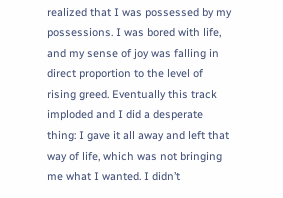realized that I was possessed by my possessions. I was bored with life, and my sense of joy was falling in direct proportion to the level of rising greed. Eventually this track imploded and I did a desperate thing: I gave it all away and left that way of life, which was not bringing me what I wanted. I didn’t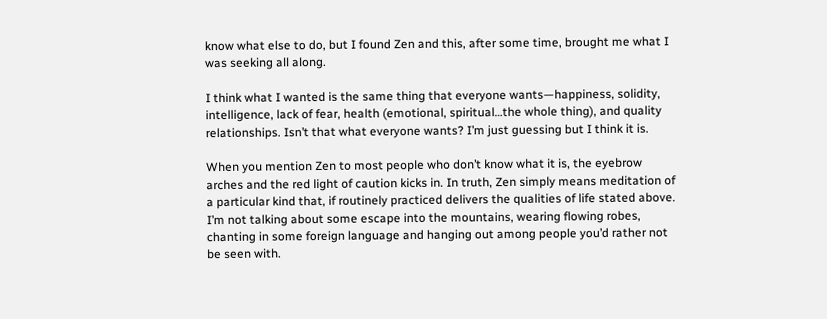know what else to do, but I found Zen and this, after some time, brought me what I was seeking all along.

I think what I wanted is the same thing that everyone wants—happiness, solidity, intelligence, lack of fear, health (emotional, spiritual…the whole thing), and quality relationships. Isn’t that what everyone wants? I’m just guessing but I think it is.

When you mention Zen to most people who don’t know what it is, the eyebrow arches and the red light of caution kicks in. In truth, Zen simply means meditation of a particular kind that, if routinely practiced delivers the qualities of life stated above. I’m not talking about some escape into the mountains, wearing flowing robes, chanting in some foreign language and hanging out among people you’d rather not be seen with.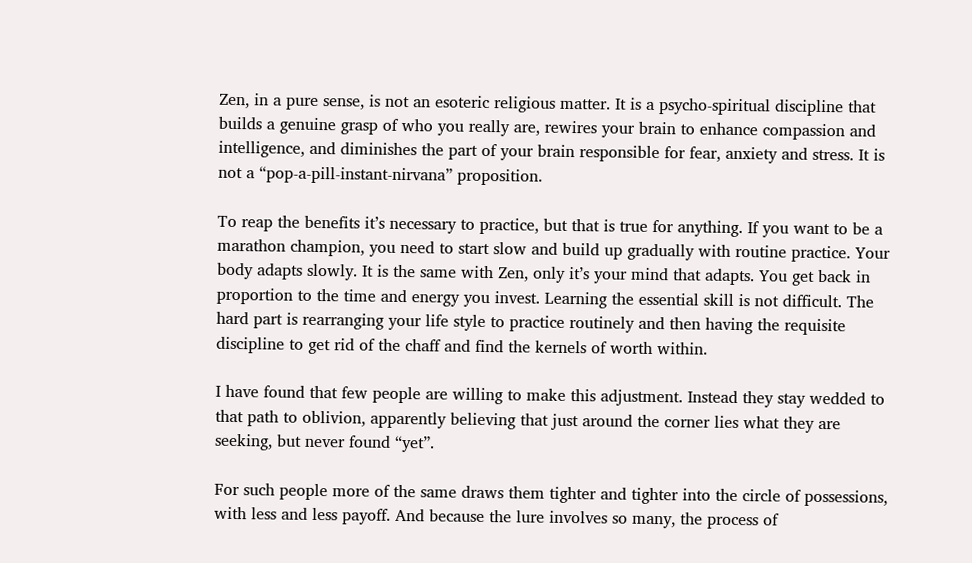Zen, in a pure sense, is not an esoteric religious matter. It is a psycho-spiritual discipline that builds a genuine grasp of who you really are, rewires your brain to enhance compassion and intelligence, and diminishes the part of your brain responsible for fear, anxiety and stress. It is not a “pop-a-pill-instant-nirvana” proposition.

To reap the benefits it’s necessary to practice, but that is true for anything. If you want to be a marathon champion, you need to start slow and build up gradually with routine practice. Your body adapts slowly. It is the same with Zen, only it’s your mind that adapts. You get back in proportion to the time and energy you invest. Learning the essential skill is not difficult. The hard part is rearranging your life style to practice routinely and then having the requisite discipline to get rid of the chaff and find the kernels of worth within.

I have found that few people are willing to make this adjustment. Instead they stay wedded to that path to oblivion, apparently believing that just around the corner lies what they are seeking, but never found “yet”.

For such people more of the same draws them tighter and tighter into the circle of possessions, with less and less payoff. And because the lure involves so many, the process of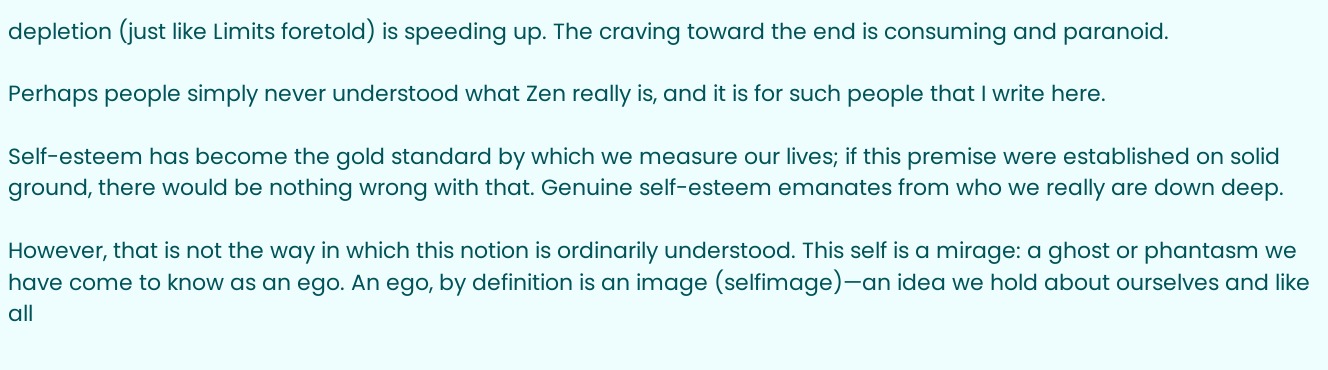depletion (just like Limits foretold) is speeding up. The craving toward the end is consuming and paranoid.

Perhaps people simply never understood what Zen really is, and it is for such people that I write here.

Self-esteem has become the gold standard by which we measure our lives; if this premise were established on solid ground, there would be nothing wrong with that. Genuine self-esteem emanates from who we really are down deep.

However, that is not the way in which this notion is ordinarily understood. This self is a mirage: a ghost or phantasm we have come to know as an ego. An ego, by definition is an image (selfimage)—an idea we hold about ourselves and like all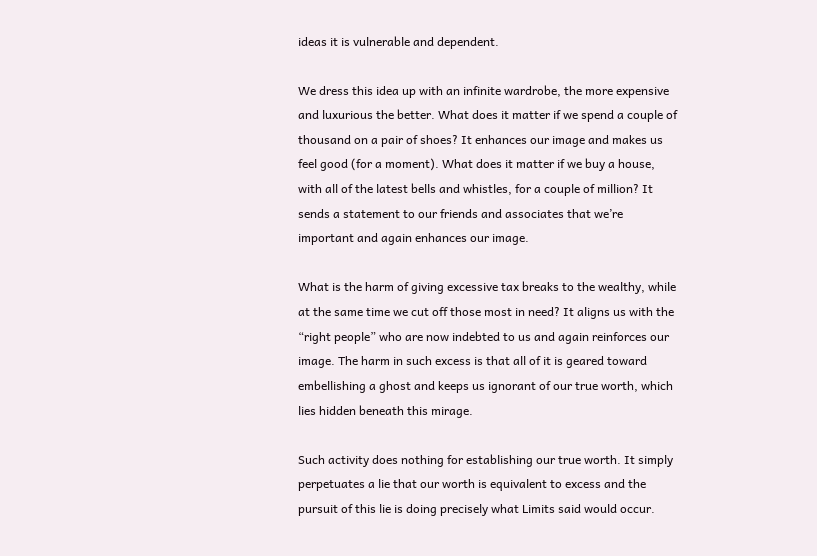ideas it is vulnerable and dependent.

We dress this idea up with an infinite wardrobe, the more expensive and luxurious the better. What does it matter if we spend a couple of thousand on a pair of shoes? It enhances our image and makes us feel good (for a moment). What does it matter if we buy a house, with all of the latest bells and whistles, for a couple of million? It sends a statement to our friends and associates that we’re important and again enhances our image.

What is the harm of giving excessive tax breaks to the wealthy, while at the same time we cut off those most in need? It aligns us with the “right people” who are now indebted to us and again reinforces our image. The harm in such excess is that all of it is geared toward embellishing a ghost and keeps us ignorant of our true worth, which lies hidden beneath this mirage.

Such activity does nothing for establishing our true worth. It simply perpetuates a lie that our worth is equivalent to excess and the pursuit of this lie is doing precisely what Limits said would occur.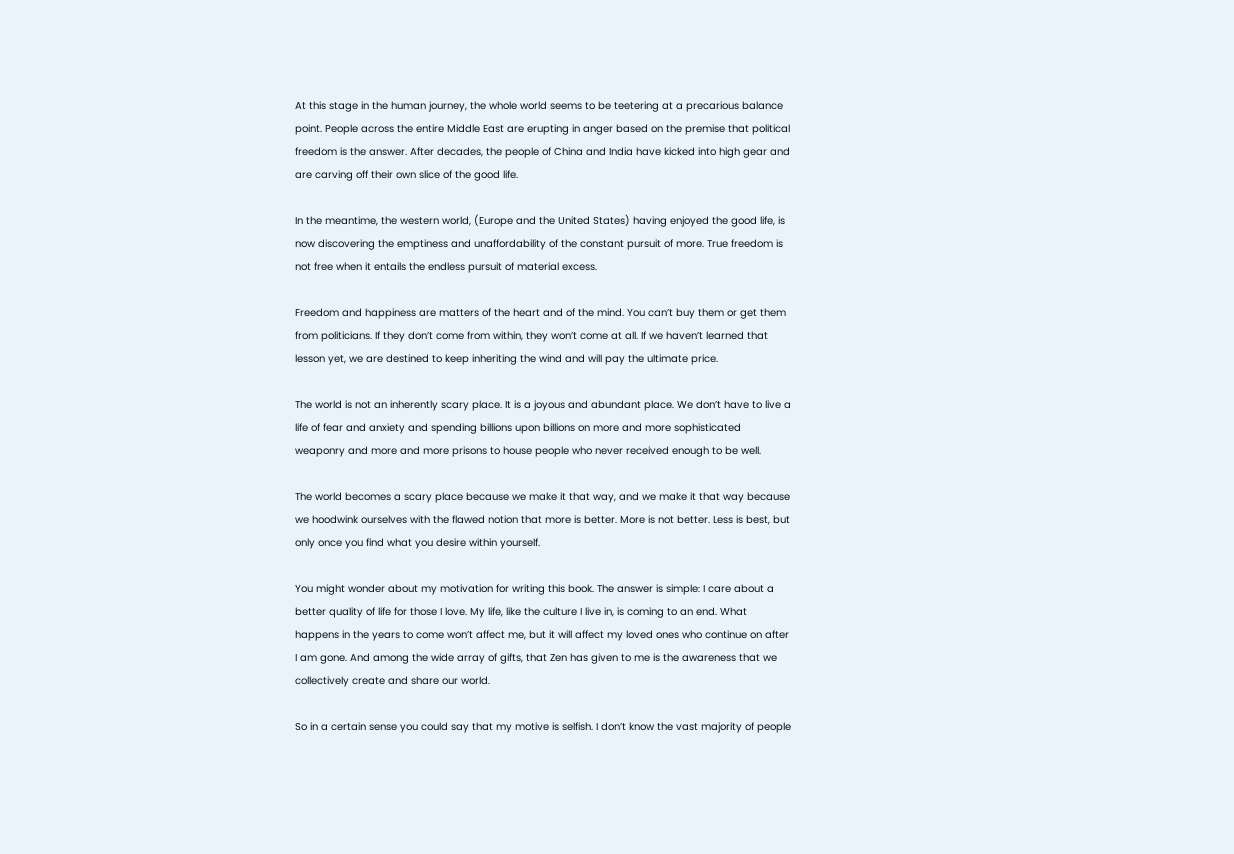At this stage in the human journey, the whole world seems to be teetering at a precarious balance point. People across the entire Middle East are erupting in anger based on the premise that political freedom is the answer. After decades, the people of China and India have kicked into high gear and are carving off their own slice of the good life.

In the meantime, the western world, (Europe and the United States) having enjoyed the good life, is now discovering the emptiness and unaffordability of the constant pursuit of more. True freedom is not free when it entails the endless pursuit of material excess.

Freedom and happiness are matters of the heart and of the mind. You can’t buy them or get them from politicians. If they don’t come from within, they won’t come at all. If we haven’t learned that lesson yet, we are destined to keep inheriting the wind and will pay the ultimate price.

The world is not an inherently scary place. It is a joyous and abundant place. We don’t have to live a life of fear and anxiety and spending billions upon billions on more and more sophisticated weaponry and more and more prisons to house people who never received enough to be well.

The world becomes a scary place because we make it that way, and we make it that way because we hoodwink ourselves with the flawed notion that more is better. More is not better. Less is best, but only once you find what you desire within yourself.

You might wonder about my motivation for writing this book. The answer is simple: I care about a better quality of life for those I love. My life, like the culture I live in, is coming to an end. What happens in the years to come won’t affect me, but it will affect my loved ones who continue on after I am gone. And among the wide array of gifts, that Zen has given to me is the awareness that we collectively create and share our world.

So in a certain sense you could say that my motive is selfish. I don’t know the vast majority of people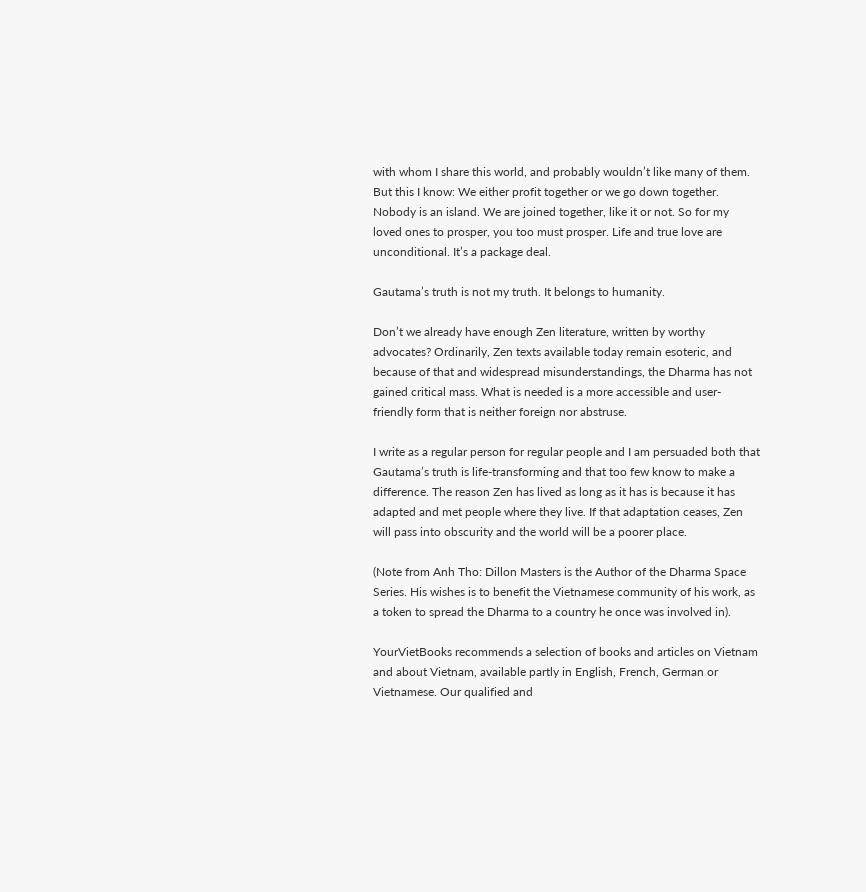with whom I share this world, and probably wouldn’t like many of them. But this I know: We either profit together or we go down together. Nobody is an island. We are joined together, like it or not. So for my loved ones to prosper, you too must prosper. Life and true love are unconditional. It’s a package deal.

Gautama’s truth is not my truth. It belongs to humanity.

Don’t we already have enough Zen literature, written by worthy advocates? Ordinarily, Zen texts available today remain esoteric, and because of that and widespread misunderstandings, the Dharma has not gained critical mass. What is needed is a more accessible and user-friendly form that is neither foreign nor abstruse.

I write as a regular person for regular people and I am persuaded both that Gautama’s truth is life-transforming and that too few know to make a difference. The reason Zen has lived as long as it has is because it has adapted and met people where they live. If that adaptation ceases, Zen will pass into obscurity and the world will be a poorer place.

(Note from Anh Tho: Dillon Masters is the Author of the Dharma Space Series. His wishes is to benefit the Vietnamese community of his work, as a token to spread the Dharma to a country he once was involved in).

YourVietBooks recommends a selection of books and articles on Vietnam and about Vietnam, available partly in English, French, German or Vietnamese. Our qualified and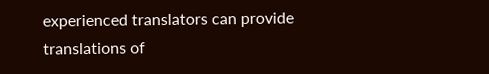experienced translators can provide translations of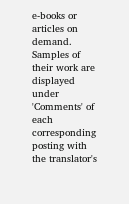e-books or articles on demand. Samples of their work are displayed under 'Comments' of each corresponding posting with the translator's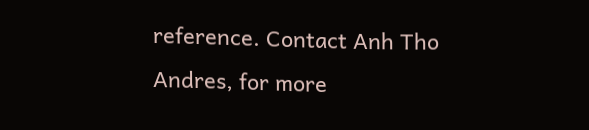reference. Contact Anh Tho Andres, for more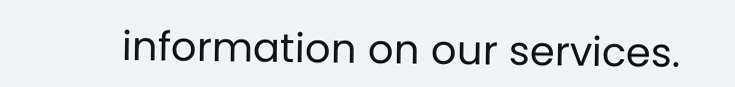information on our services.